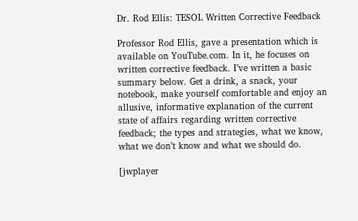Dr. Rod Ellis: TESOL Written Corrective Feedback

Professor Rod Ellis, gave a presentation which is available on YouTube.com. In it, he focuses on written corrective feedback. I’ve written a basic summary below. Get a drink, a snack, your notebook, make yourself comfortable and enjoy an allusive, informative explanation of the current state of affairs regarding written corrective feedback; the types and strategies, what we know, what we don’t know and what we should do.

[jwplayer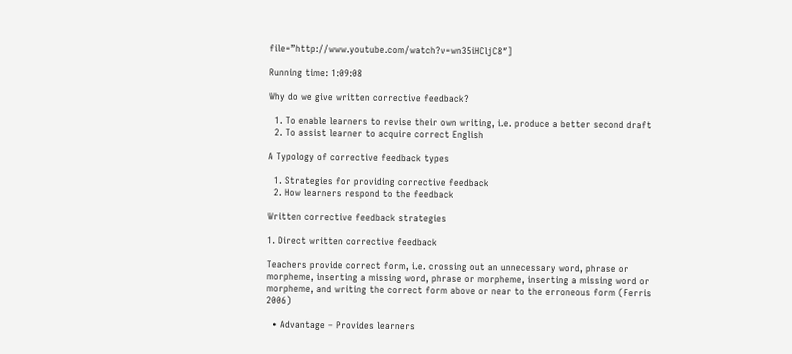file=”http://www.youtube.com/watch?v=wn35iHCljC8″]

Running time: 1:09:08

Why do we give written corrective feedback?

  1. To enable learners to revise their own writing, i.e. produce a better second draft
  2. To assist learner to acquire correct English

A Typology of corrective feedback types

  1. Strategies for providing corrective feedback
  2. How learners respond to the feedback

Written corrective feedback strategies

1. Direct written corrective feedback

Teachers provide correct form, i.e. crossing out an unnecessary word, phrase or morpheme, inserting a missing word, phrase or morpheme, inserting a missing word or morpheme, and writing the correct form above or near to the erroneous form (Ferris 2006)

  • Advantage – Provides learners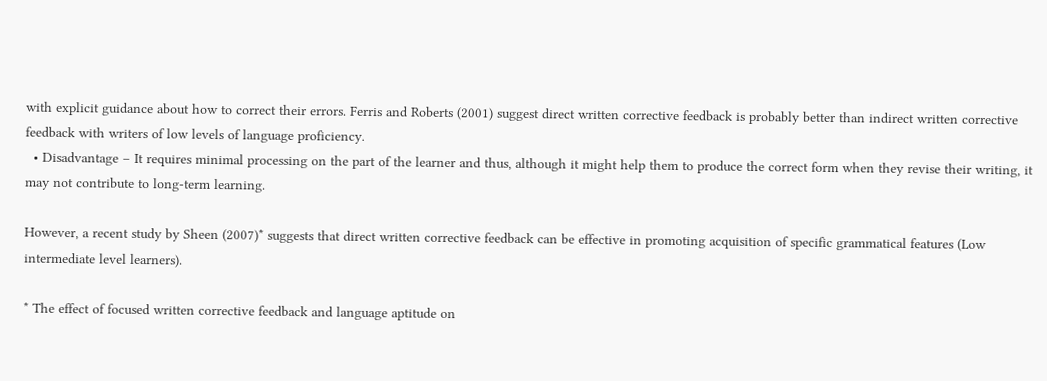with explicit guidance about how to correct their errors. Ferris and Roberts (2001) suggest direct written corrective feedback is probably better than indirect written corrective feedback with writers of low levels of language proficiency.
  • Disadvantage – It requires minimal processing on the part of the learner and thus, although it might help them to produce the correct form when they revise their writing, it may not contribute to long-term learning.

However, a recent study by Sheen (2007)* suggests that direct written corrective feedback can be effective in promoting acquisition of specific grammatical features (Low intermediate level learners).

* The effect of focused written corrective feedback and language aptitude on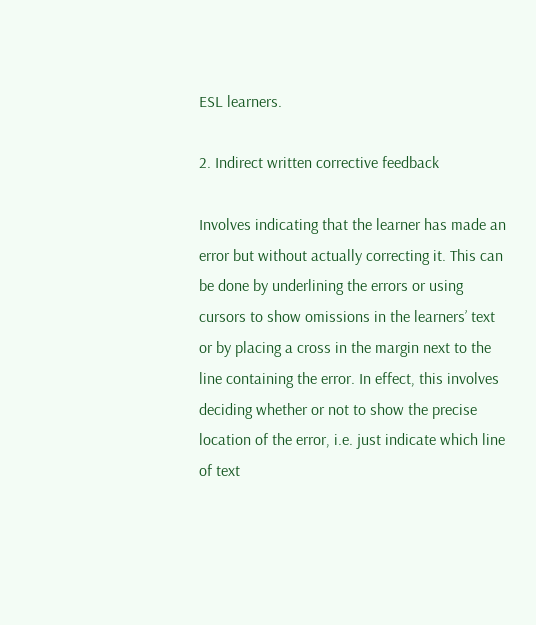ESL learners.

2. Indirect written corrective feedback

Involves indicating that the learner has made an error but without actually correcting it. This can be done by underlining the errors or using cursors to show omissions in the learners’ text or by placing a cross in the margin next to the line containing the error. In effect, this involves deciding whether or not to show the precise location of the error, i.e. just indicate which line of text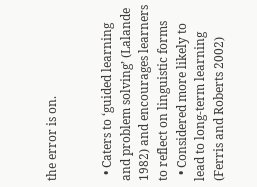the error is on.


  • Caters to ‘guided learning and problem solving’ (Lalande 1982) and encourages learners to reflect on linguistic forms
  • Considered more likely to lead to long-term learning (Ferris and Roberts 2002)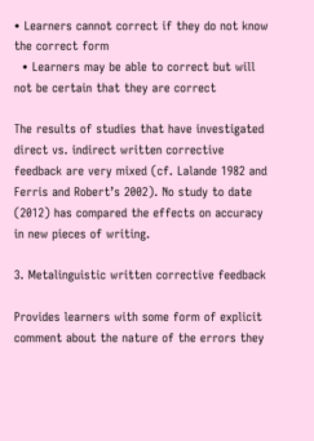• Learners cannot correct if they do not know the correct form
  • Learners may be able to correct but will not be certain that they are correct

The results of studies that have investigated direct vs. indirect written corrective feedback are very mixed (cf. Lalande 1982 and Ferris and Robert’s 2002). No study to date (2012) has compared the effects on accuracy in new pieces of writing.

3. Metalinguistic written corrective feedback

Provides learners with some form of explicit comment about the nature of the errors they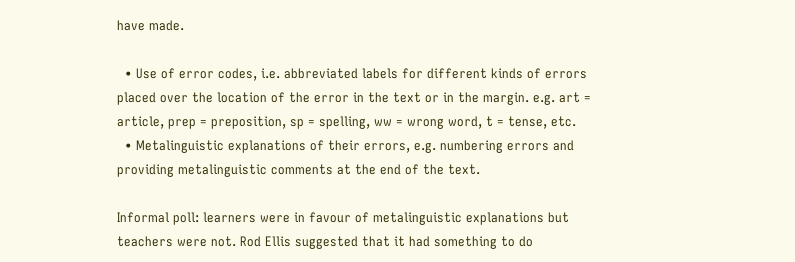have made.

  • Use of error codes, i.e. abbreviated labels for different kinds of errors placed over the location of the error in the text or in the margin. e.g. art = article, prep = preposition, sp = spelling, ww = wrong word, t = tense, etc.
  • Metalinguistic explanations of their errors, e.g. numbering errors and providing metalinguistic comments at the end of the text.

Informal poll: learners were in favour of metalinguistic explanations but teachers were not. Rod Ellis suggested that it had something to do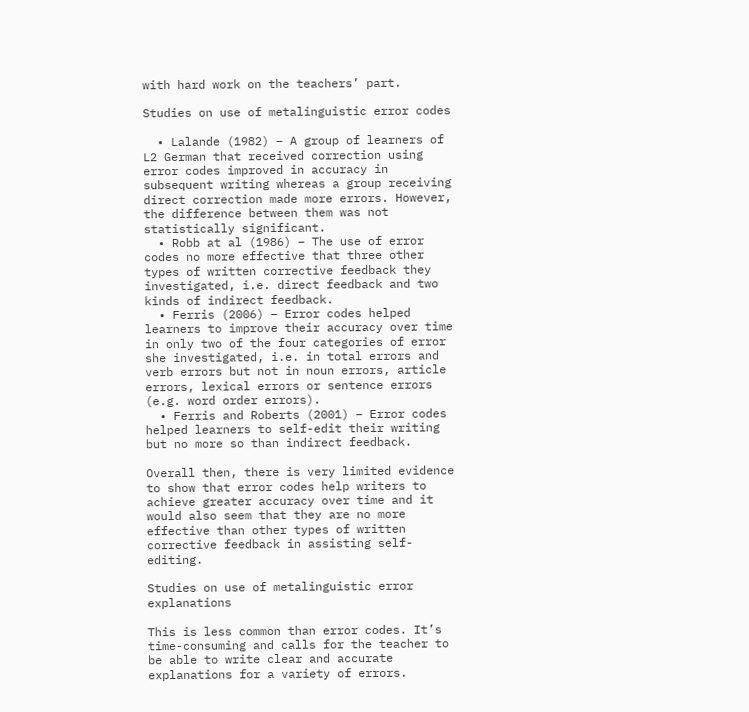with hard work on the teachers’ part.

Studies on use of metalinguistic error codes

  • Lalande (1982) – A group of learners of L2 German that received correction using error codes improved in accuracy in subsequent writing whereas a group receiving direct correction made more errors. However, the difference between them was not statistically significant.
  • Robb at al (1986) – The use of error codes no more effective that three other types of written corrective feedback they investigated, i.e. direct feedback and two kinds of indirect feedback.
  • Ferris (2006) – Error codes helped learners to improve their accuracy over time in only two of the four categories of error she investigated, i.e. in total errors and verb errors but not in noun errors, article errors, lexical errors or sentence errors (e.g. word order errors).
  • Ferris and Roberts (2001) – Error codes helped learners to self-edit their writing but no more so than indirect feedback.

Overall then, there is very limited evidence to show that error codes help writers to achieve greater accuracy over time and it would also seem that they are no more effective than other types of written corrective feedback in assisting self-editing.

Studies on use of metalinguistic error explanations

This is less common than error codes. It’s time-consuming and calls for the teacher to be able to write clear and accurate explanations for a variety of errors.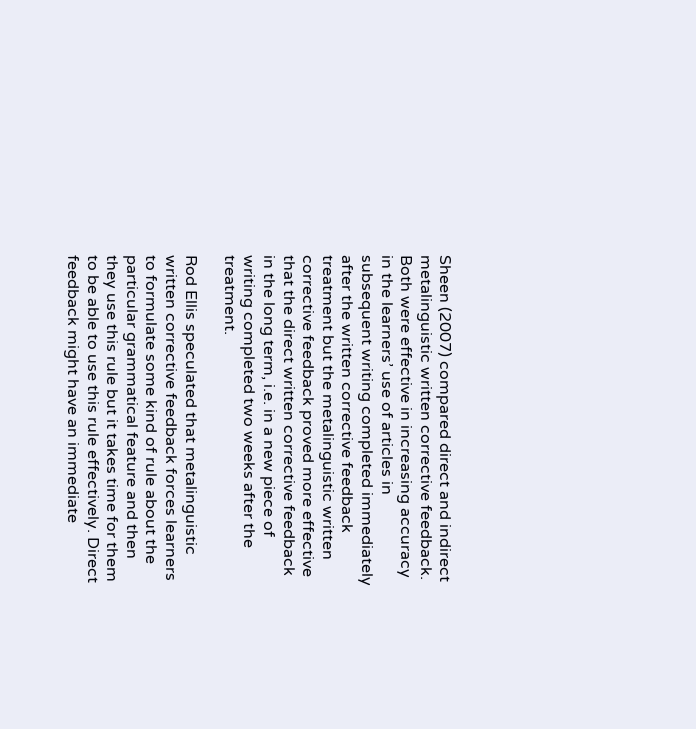Sheen (2007) compared direct and indirect metalinguistic written corrective feedback. Both were effective in increasing accuracy in the learners’ use of articles in subsequent writing completed immediately after the written corrective feedback treatment but the metalinguistic written corrective feedback proved more effective that the direct written corrective feedback in the long term, i.e. in a new piece of writing completed two weeks after the treatment.

Rod Ellis speculated that metalinguistic written corrective feedback forces learners to formulate some kind of rule about the particular grammatical feature and then they use this rule but it takes time for them to be able to use this rule effectively. Direct feedback might have an immediate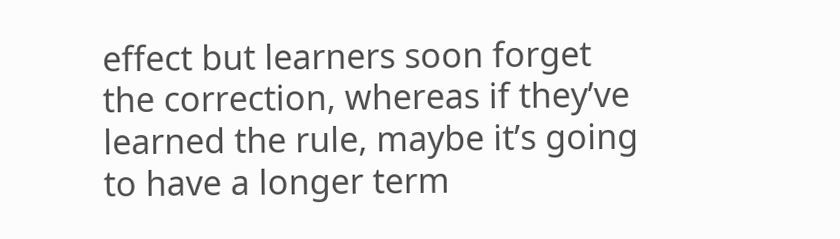effect but learners soon forget the correction, whereas if they’ve learned the rule, maybe it’s going to have a longer term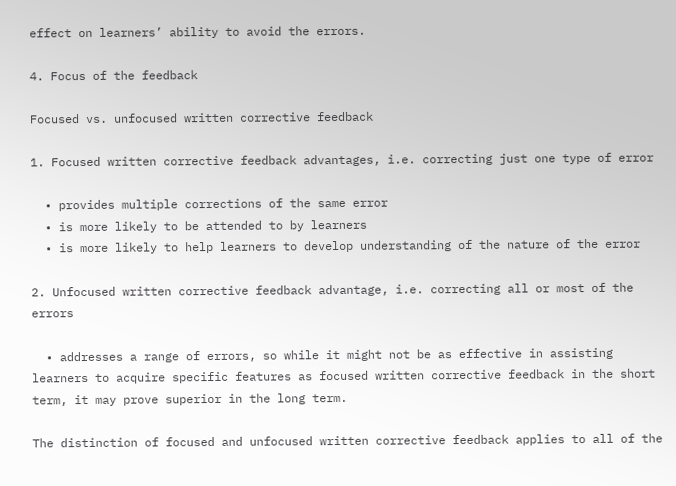effect on learners’ ability to avoid the errors.

4. Focus of the feedback

Focused vs. unfocused written corrective feedback

1. Focused written corrective feedback advantages, i.e. correcting just one type of error

  • provides multiple corrections of the same error
  • is more likely to be attended to by learners
  • is more likely to help learners to develop understanding of the nature of the error

2. Unfocused written corrective feedback advantage, i.e. correcting all or most of the errors

  • addresses a range of errors, so while it might not be as effective in assisting learners to acquire specific features as focused written corrective feedback in the short term, it may prove superior in the long term.

The distinction of focused and unfocused written corrective feedback applies to all of the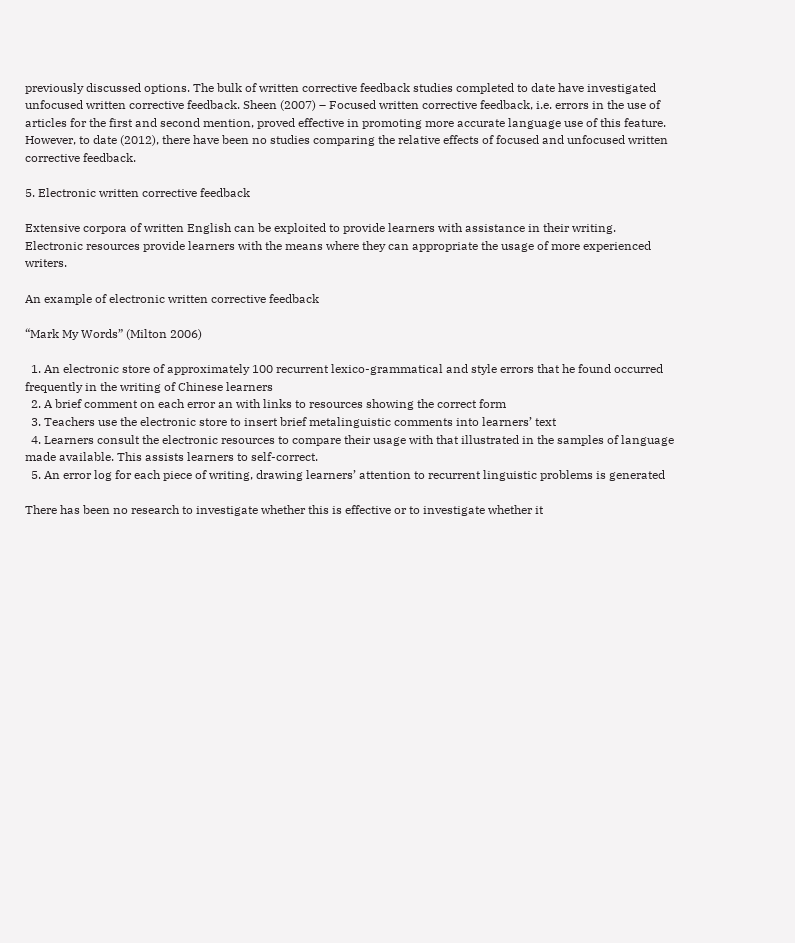previously discussed options. The bulk of written corrective feedback studies completed to date have investigated unfocused written corrective feedback. Sheen (2007) – Focused written corrective feedback, i.e. errors in the use of articles for the first and second mention, proved effective in promoting more accurate language use of this feature. However, to date (2012), there have been no studies comparing the relative effects of focused and unfocused written corrective feedback.

5. Electronic written corrective feedback

Extensive corpora of written English can be exploited to provide learners with assistance in their writing. Electronic resources provide learners with the means where they can appropriate the usage of more experienced writers.

An example of electronic written corrective feedback

“Mark My Words” (Milton 2006)

  1. An electronic store of approximately 100 recurrent lexico-grammatical and style errors that he found occurred frequently in the writing of Chinese learners
  2. A brief comment on each error an with links to resources showing the correct form
  3. Teachers use the electronic store to insert brief metalinguistic comments into learners’ text
  4. Learners consult the electronic resources to compare their usage with that illustrated in the samples of language made available. This assists learners to self-correct.
  5. An error log for each piece of writing, drawing learners’ attention to recurrent linguistic problems is generated

There has been no research to investigate whether this is effective or to investigate whether it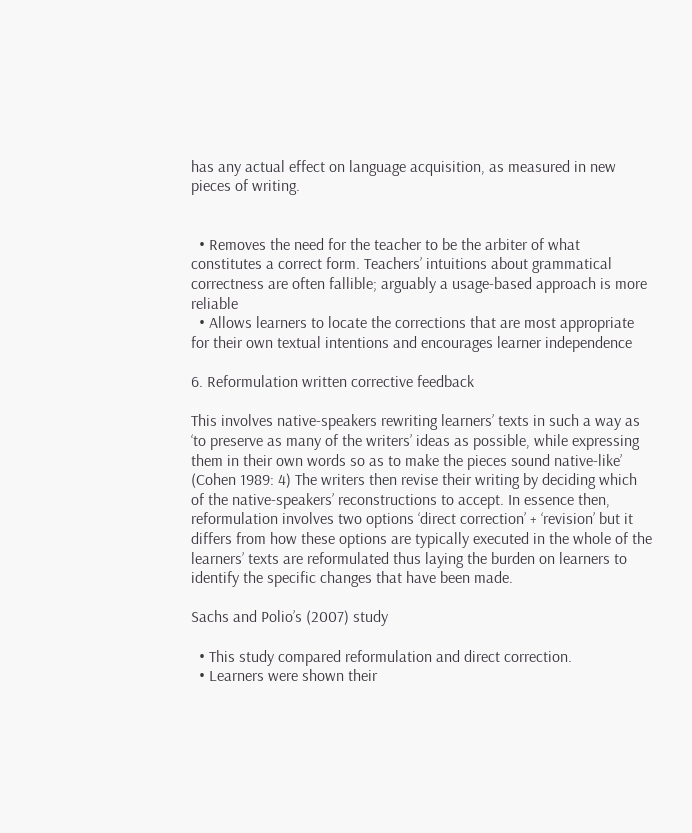has any actual effect on language acquisition, as measured in new pieces of writing.


  • Removes the need for the teacher to be the arbiter of what constitutes a correct form. Teachers’ intuitions about grammatical correctness are often fallible; arguably a usage-based approach is more reliable
  • Allows learners to locate the corrections that are most appropriate for their own textual intentions and encourages learner independence

6. Reformulation written corrective feedback

This involves native-speakers rewriting learners’ texts in such a way as ‘to preserve as many of the writers’ ideas as possible, while expressing them in their own words so as to make the pieces sound native-like’ (Cohen 1989: 4) The writers then revise their writing by deciding which of the native-speakers’ reconstructions to accept. In essence then, reformulation involves two options ‘direct correction’ + ‘revision’ but it differs from how these options are typically executed in the whole of the learners’ texts are reformulated thus laying the burden on learners to identify the specific changes that have been made.

Sachs and Polio’s (2007) study

  • This study compared reformulation and direct correction.
  • Learners were shown their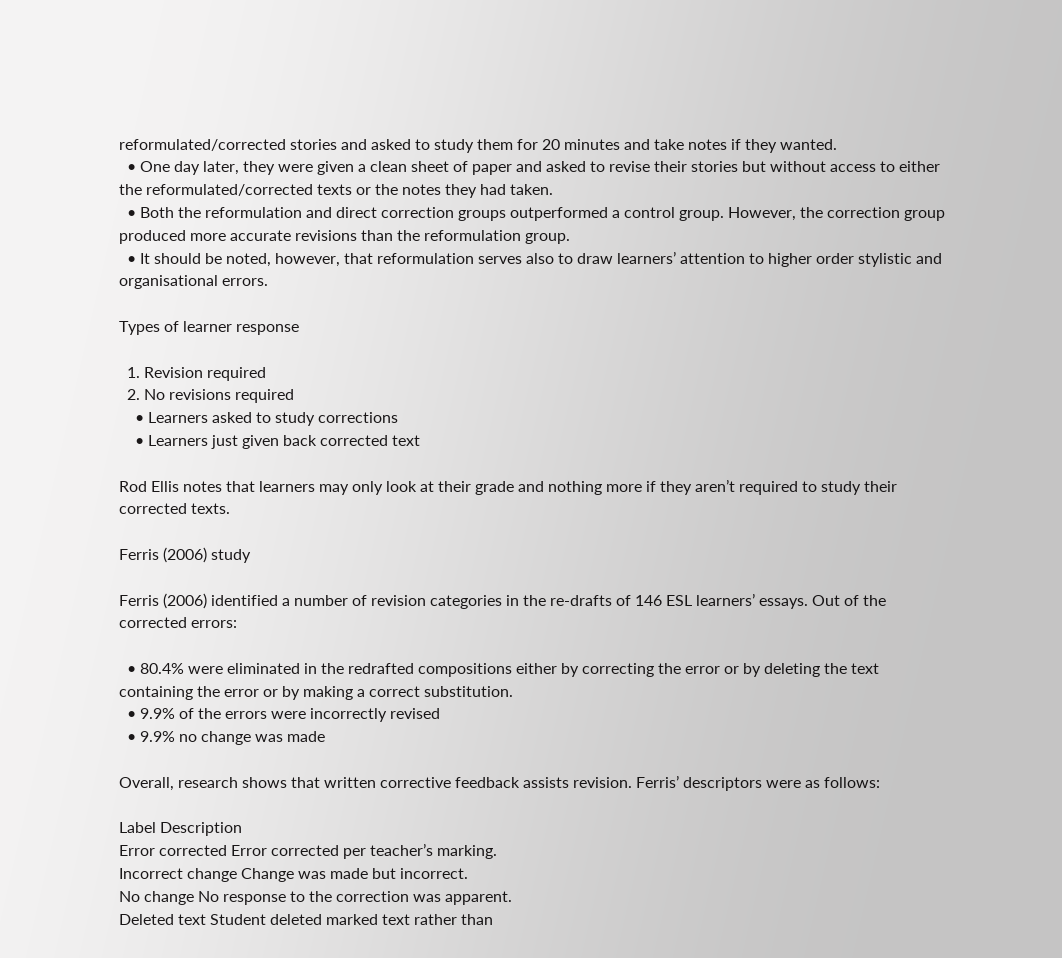reformulated/corrected stories and asked to study them for 20 minutes and take notes if they wanted.
  • One day later, they were given a clean sheet of paper and asked to revise their stories but without access to either the reformulated/corrected texts or the notes they had taken.
  • Both the reformulation and direct correction groups outperformed a control group. However, the correction group produced more accurate revisions than the reformulation group.
  • It should be noted, however, that reformulation serves also to draw learners’ attention to higher order stylistic and organisational errors.

Types of learner response

  1. Revision required
  2. No revisions required
    • Learners asked to study corrections
    • Learners just given back corrected text

Rod Ellis notes that learners may only look at their grade and nothing more if they aren’t required to study their corrected texts.

Ferris (2006) study

Ferris (2006) identified a number of revision categories in the re-drafts of 146 ESL learners’ essays. Out of the corrected errors:

  • 80.4% were eliminated in the redrafted compositions either by correcting the error or by deleting the text containing the error or by making a correct substitution.
  • 9.9% of the errors were incorrectly revised
  • 9.9% no change was made

Overall, research shows that written corrective feedback assists revision. Ferris’ descriptors were as follows:

Label Description
Error corrected Error corrected per teacher’s marking.
Incorrect change Change was made but incorrect.
No change No response to the correction was apparent.
Deleted text Student deleted marked text rather than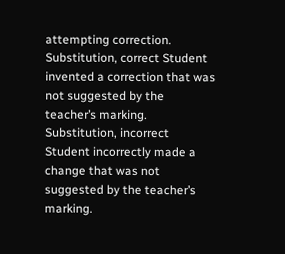attempting correction.
Substitution, correct Student invented a correction that was not suggested by the teacher’s marking.
Substitution, incorrect Student incorrectly made a change that was not suggested by the teacher’s marking.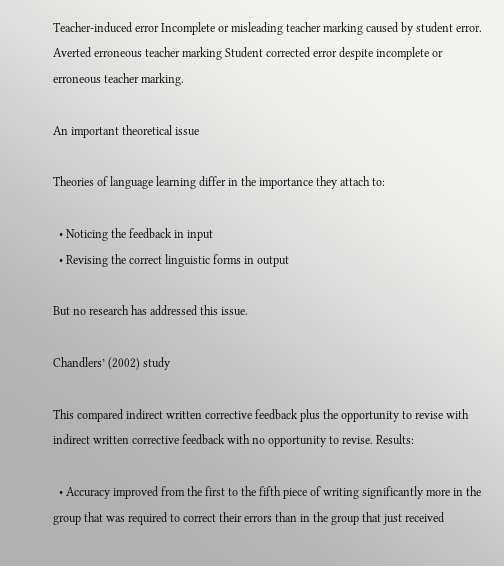Teacher-induced error Incomplete or misleading teacher marking caused by student error.
Averted erroneous teacher marking Student corrected error despite incomplete or erroneous teacher marking.

An important theoretical issue

Theories of language learning differ in the importance they attach to:

  • Noticing the feedback in input
  • Revising the correct linguistic forms in output

But no research has addressed this issue.

Chandlers’ (2002) study

This compared indirect written corrective feedback plus the opportunity to revise with indirect written corrective feedback with no opportunity to revise. Results:

  • Accuracy improved from the first to the fifth piece of writing significantly more in the group that was required to correct their errors than in the group that just received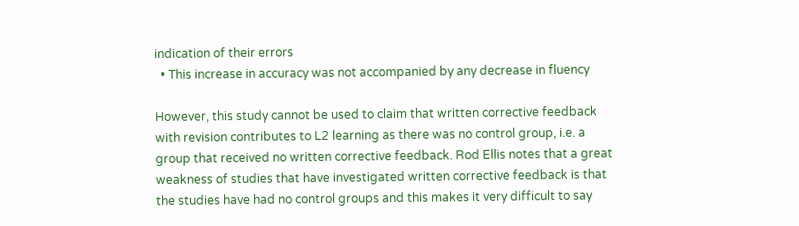indication of their errors
  • This increase in accuracy was not accompanied by any decrease in fluency

However, this study cannot be used to claim that written corrective feedback with revision contributes to L2 learning as there was no control group, i.e. a group that received no written corrective feedback. Rod Ellis notes that a great weakness of studies that have investigated written corrective feedback is that the studies have had no control groups and this makes it very difficult to say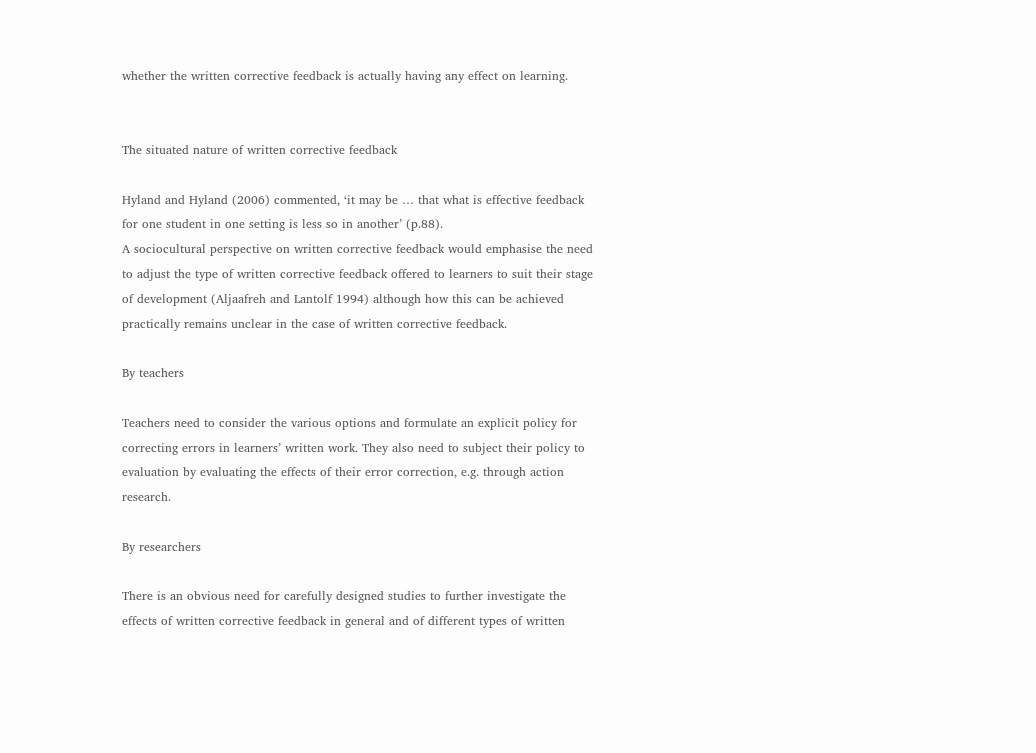whether the written corrective feedback is actually having any effect on learning.


The situated nature of written corrective feedback

Hyland and Hyland (2006) commented, ‘it may be … that what is effective feedback for one student in one setting is less so in another’ (p.88).
A sociocultural perspective on written corrective feedback would emphasise the need to adjust the type of written corrective feedback offered to learners to suit their stage of development (Aljaafreh and Lantolf 1994) although how this can be achieved practically remains unclear in the case of written corrective feedback.

By teachers

Teachers need to consider the various options and formulate an explicit policy for correcting errors in learners’ written work. They also need to subject their policy to evaluation by evaluating the effects of their error correction, e.g. through action research.

By researchers

There is an obvious need for carefully designed studies to further investigate the effects of written corrective feedback in general and of different types of written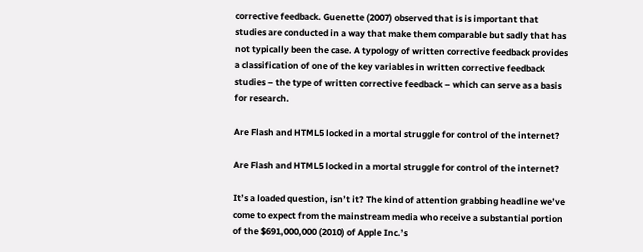corrective feedback. Guenette (2007) observed that is is important that studies are conducted in a way that make them comparable but sadly that has not typically been the case. A typology of written corrective feedback provides a classification of one of the key variables in written corrective feedback studies – the type of written corrective feedback – which can serve as a basis for research.

Are Flash and HTML5 locked in a mortal struggle for control of the internet?

Are Flash and HTML5 locked in a mortal struggle for control of the internet?

It’s a loaded question, isn’t it? The kind of attention grabbing headline we’ve come to expect from the mainstream media who receive a substantial portion of the $691,000,000 (2010) of Apple Inc.’s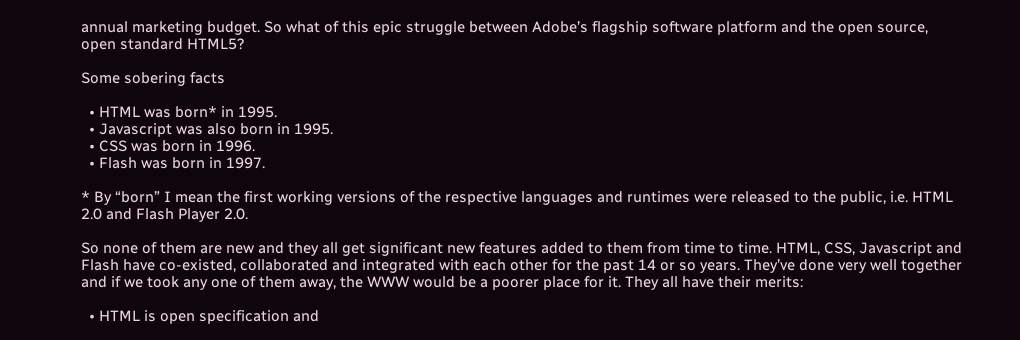annual marketing budget. So what of this epic struggle between Adobe’s flagship software platform and the open source, open standard HTML5?

Some sobering facts

  • HTML was born* in 1995.
  • Javascript was also born in 1995.
  • CSS was born in 1996.
  • Flash was born in 1997.

* By “born” I mean the first working versions of the respective languages and runtimes were released to the public, i.e. HTML 2.0 and Flash Player 2.0.

So none of them are new and they all get significant new features added to them from time to time. HTML, CSS, Javascript and Flash have co-existed, collaborated and integrated with each other for the past 14 or so years. They’ve done very well together and if we took any one of them away, the WWW would be a poorer place for it. They all have their merits:

  • HTML is open specification and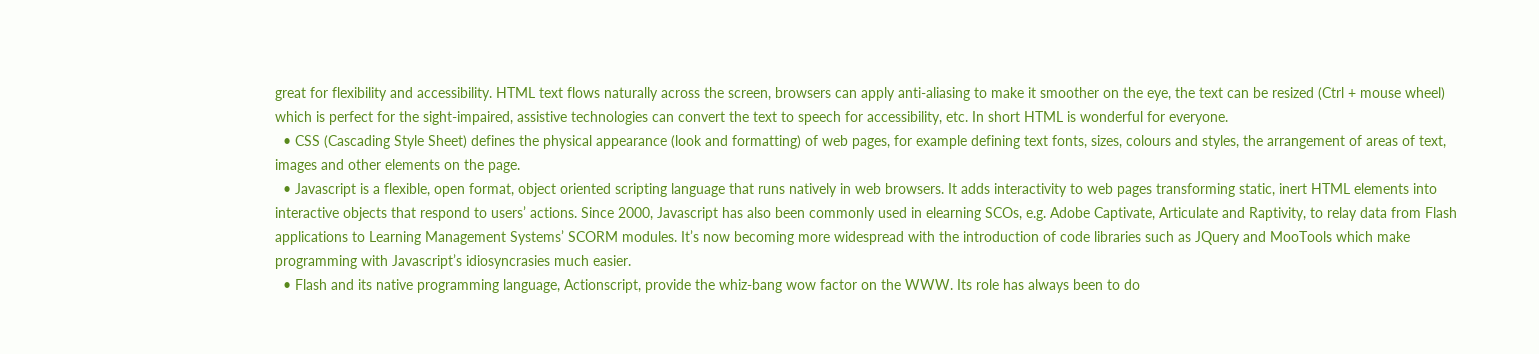great for flexibility and accessibility. HTML text flows naturally across the screen, browsers can apply anti-aliasing to make it smoother on the eye, the text can be resized (Ctrl + mouse wheel) which is perfect for the sight-impaired, assistive technologies can convert the text to speech for accessibility, etc. In short HTML is wonderful for everyone.
  • CSS (Cascading Style Sheet) defines the physical appearance (look and formatting) of web pages, for example defining text fonts, sizes, colours and styles, the arrangement of areas of text, images and other elements on the page.
  • Javascript is a flexible, open format, object oriented scripting language that runs natively in web browsers. It adds interactivity to web pages transforming static, inert HTML elements into interactive objects that respond to users’ actions. Since 2000, Javascript has also been commonly used in elearning SCOs, e.g. Adobe Captivate, Articulate and Raptivity, to relay data from Flash applications to Learning Management Systems’ SCORM modules. It’s now becoming more widespread with the introduction of code libraries such as JQuery and MooTools which make programming with Javascript’s idiosyncrasies much easier.
  • Flash and its native programming language, Actionscript, provide the whiz-bang wow factor on the WWW. Its role has always been to do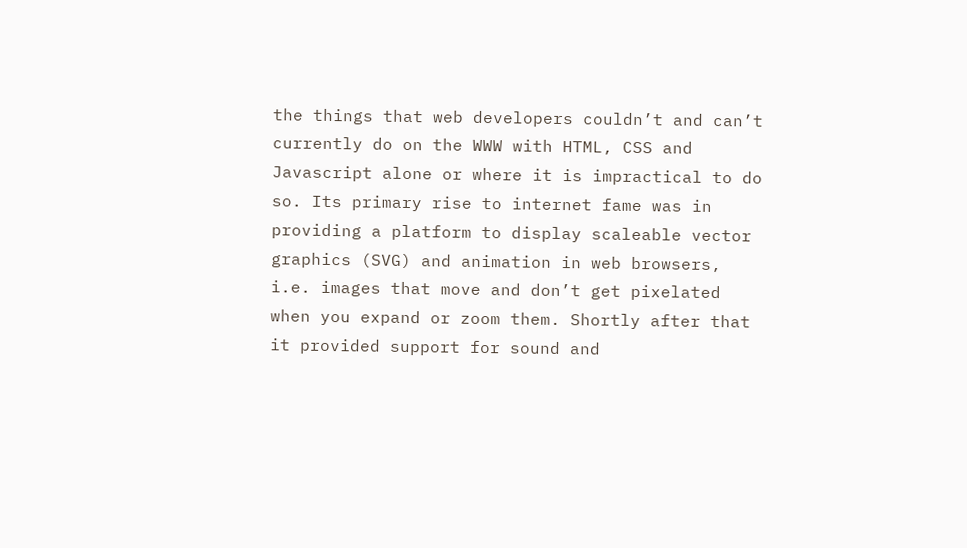the things that web developers couldn’t and can’t currently do on the WWW with HTML, CSS and Javascript alone or where it is impractical to do so. Its primary rise to internet fame was in providing a platform to display scaleable vector graphics (SVG) and animation in web browsers, i.e. images that move and don’t get pixelated when you expand or zoom them. Shortly after that it provided support for sound and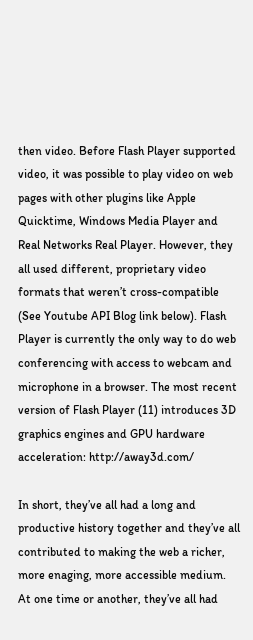then video. Before Flash Player supported video, it was possible to play video on web pages with other plugins like Apple Quicktime, Windows Media Player and Real Networks Real Player. However, they all used different, proprietary video formats that weren’t cross-compatible (See Youtube API Blog link below). Flash Player is currently the only way to do web conferencing with access to webcam and microphone in a browser. The most recent version of Flash Player (11) introduces 3D graphics engines and GPU hardware acceleration: http://away3d.com/

In short, they’ve all had a long and productive history together and they’ve all contributed to making the web a richer, more enaging, more accessible medium. At one time or another, they’ve all had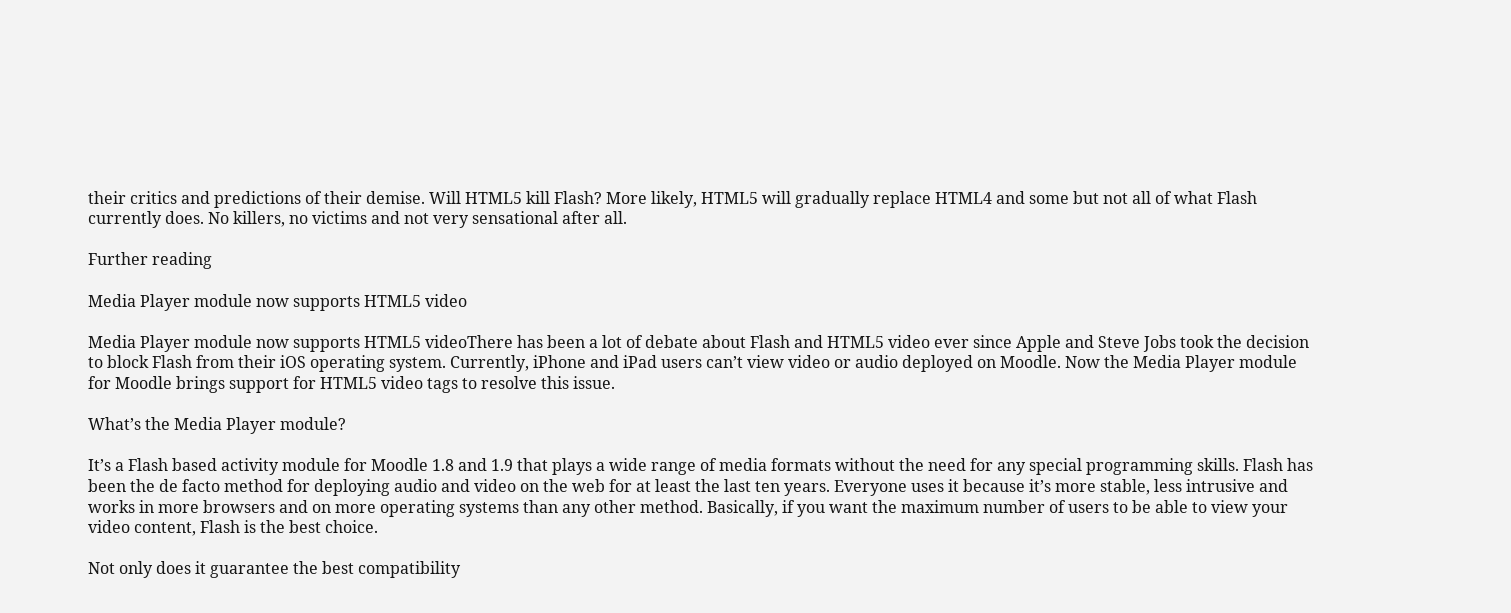their critics and predictions of their demise. Will HTML5 kill Flash? More likely, HTML5 will gradually replace HTML4 and some but not all of what Flash currently does. No killers, no victims and not very sensational after all.

Further reading

Media Player module now supports HTML5 video

Media Player module now supports HTML5 videoThere has been a lot of debate about Flash and HTML5 video ever since Apple and Steve Jobs took the decision to block Flash from their iOS operating system. Currently, iPhone and iPad users can’t view video or audio deployed on Moodle. Now the Media Player module for Moodle brings support for HTML5 video tags to resolve this issue.

What’s the Media Player module?

It’s a Flash based activity module for Moodle 1.8 and 1.9 that plays a wide range of media formats without the need for any special programming skills. Flash has been the de facto method for deploying audio and video on the web for at least the last ten years. Everyone uses it because it’s more stable, less intrusive and works in more browsers and on more operating systems than any other method. Basically, if you want the maximum number of users to be able to view your video content, Flash is the best choice.

Not only does it guarantee the best compatibility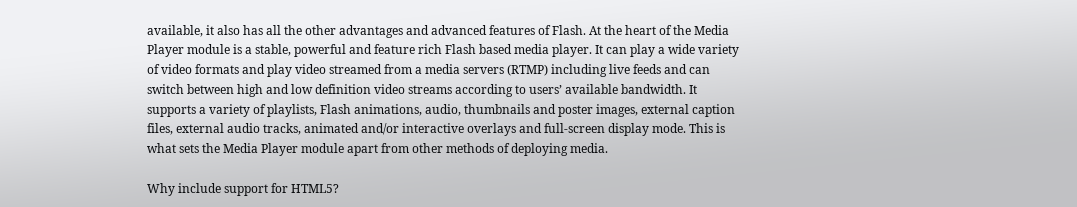available, it also has all the other advantages and advanced features of Flash. At the heart of the Media Player module is a stable, powerful and feature rich Flash based media player. It can play a wide variety of video formats and play video streamed from a media servers (RTMP) including live feeds and can switch between high and low definition video streams according to users’ available bandwidth. It supports a variety of playlists, Flash animations, audio, thumbnails and poster images, external caption files, external audio tracks, animated and/or interactive overlays and full-screen display mode. This is what sets the Media Player module apart from other methods of deploying media.

Why include support for HTML5?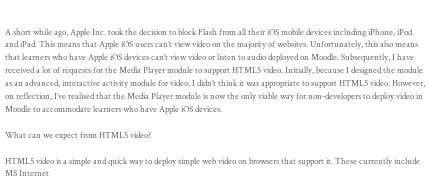A short while ago, Apple Inc. took the decision to block Flash from all their iOS mobile devices including iPhone, iPod and iPad. This means that Apple iOS users can’t view video on the majority of websites. Unfortunately, this also means that learners who have Apple iOS devices can’t view video or listen to audio deployed on Moodle. Subsequently, I have received a lot of requests for the Media Player module to support HTML5 video. Initially, because I designed the module as an advanced, interactive activity module for video, I didn’t think it was appropriate to support HTML5 video. However, on reflection, I’ve realised that the Media Player module is now the only viable way for non-developers to deploy video in Moodle to accommodate learners who have Apple iOS devices.

What can we expect from HTML5 video?

HTML5 video is a simple and quick way to deploy simple web video on browsers that support it. These currently include MS Internet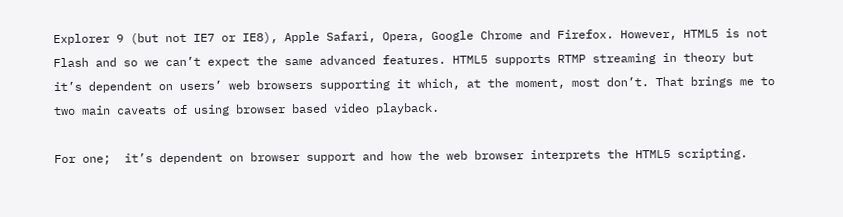Explorer 9 (but not IE7 or IE8), Apple Safari, Opera, Google Chrome and Firefox. However, HTML5 is not Flash and so we can’t expect the same advanced features. HTML5 supports RTMP streaming in theory but it’s dependent on users’ web browsers supporting it which, at the moment, most don’t. That brings me to two main caveats of using browser based video playback.

For one;  it’s dependent on browser support and how the web browser interprets the HTML5 scripting.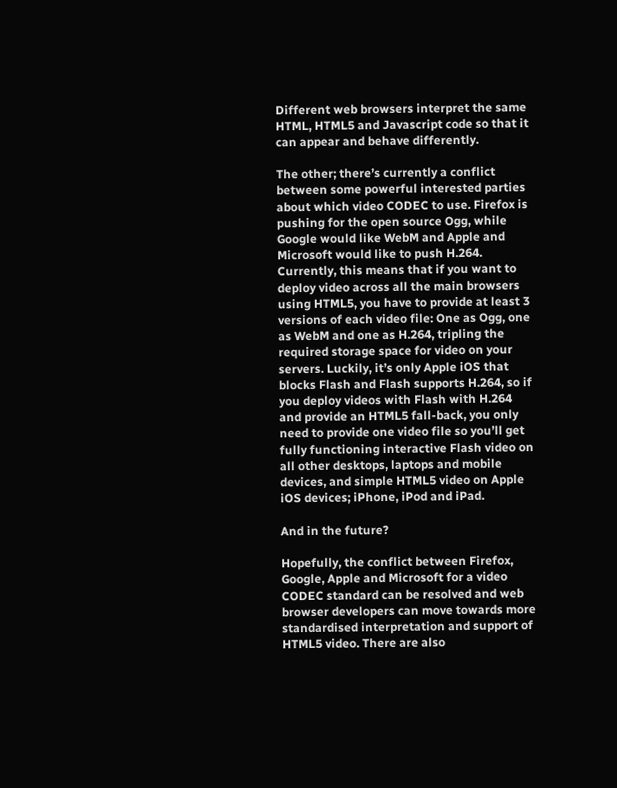Different web browsers interpret the same HTML, HTML5 and Javascript code so that it can appear and behave differently.

The other; there’s currently a conflict between some powerful interested parties about which video CODEC to use. Firefox is pushing for the open source Ogg, while Google would like WebM and Apple and Microsoft would like to push H.264. Currently, this means that if you want to deploy video across all the main browsers using HTML5, you have to provide at least 3 versions of each video file: One as Ogg, one as WebM and one as H.264, tripling the required storage space for video on your servers. Luckily, it’s only Apple iOS that blocks Flash and Flash supports H.264, so if you deploy videos with Flash with H.264 and provide an HTML5 fall-back, you only need to provide one video file so you’ll get fully functioning interactive Flash video on all other desktops, laptops and mobile devices, and simple HTML5 video on Apple iOS devices; iPhone, iPod and iPad.

And in the future?

Hopefully, the conflict between Firefox, Google, Apple and Microsoft for a video CODEC standard can be resolved and web browser developers can move towards more standardised interpretation and support of HTML5 video. There are also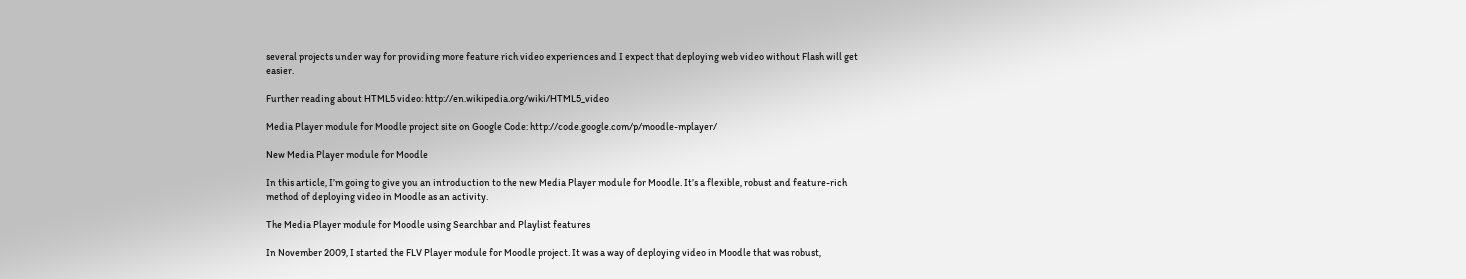several projects under way for providing more feature rich video experiences and I expect that deploying web video without Flash will get easier.

Further reading about HTML5 video: http://en.wikipedia.org/wiki/HTML5_video

Media Player module for Moodle project site on Google Code: http://code.google.com/p/moodle-mplayer/

New Media Player module for Moodle

In this article, I’m going to give you an introduction to the new Media Player module for Moodle. It’s a flexible, robust and feature-rich method of deploying video in Moodle as an activity.

The Media Player module for Moodle using Searchbar and Playlist features

In November 2009, I started the FLV Player module for Moodle project. It was a way of deploying video in Moodle that was robust,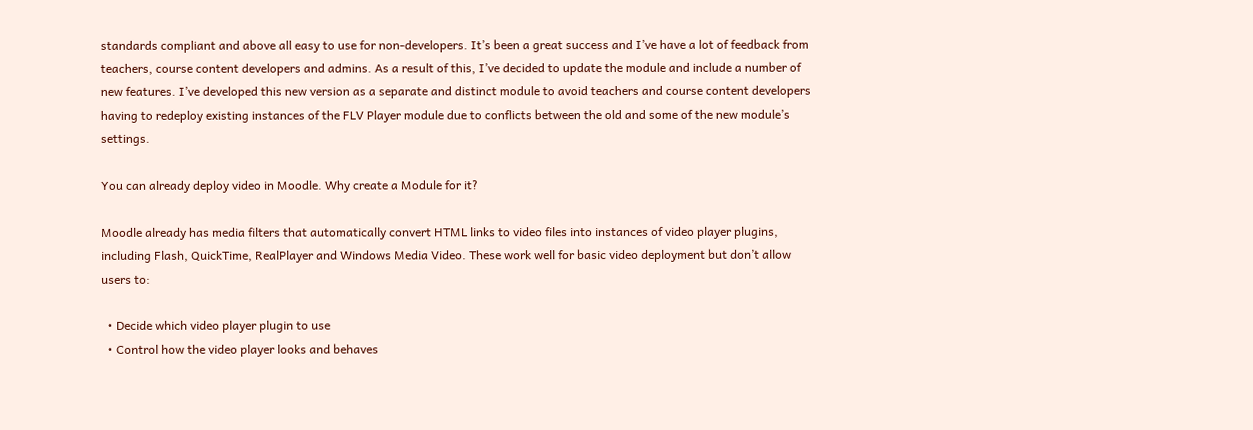standards compliant and above all easy to use for non-developers. It’s been a great success and I’ve have a lot of feedback from teachers, course content developers and admins. As a result of this, I’ve decided to update the module and include a number of new features. I’ve developed this new version as a separate and distinct module to avoid teachers and course content developers having to redeploy existing instances of the FLV Player module due to conflicts between the old and some of the new module’s settings.

You can already deploy video in Moodle. Why create a Module for it?

Moodle already has media filters that automatically convert HTML links to video files into instances of video player plugins, including Flash, QuickTime, RealPlayer and Windows Media Video. These work well for basic video deployment but don’t allow users to:

  • Decide which video player plugin to use
  • Control how the video player looks and behaves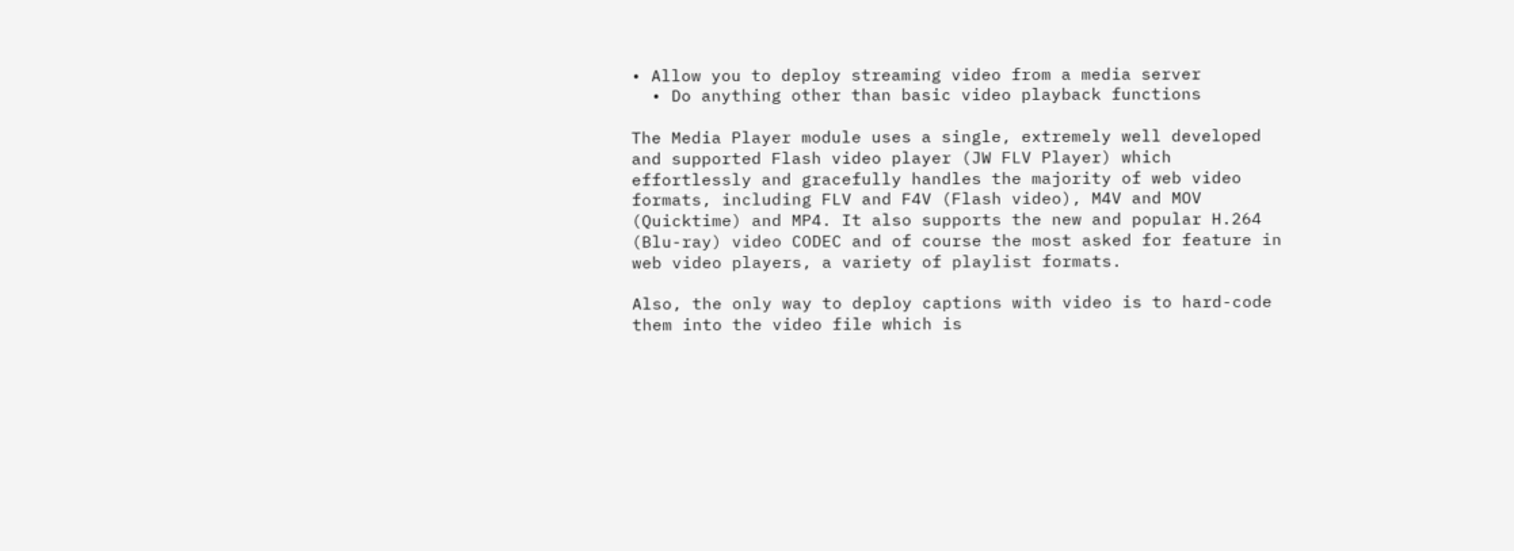• Allow you to deploy streaming video from a media server
  • Do anything other than basic video playback functions

The Media Player module uses a single, extremely well developed and supported Flash video player (JW FLV Player) which effortlessly and gracefully handles the majority of web video formats, including FLV and F4V (Flash video), M4V and MOV (Quicktime) and MP4. It also supports the new and popular H.264 (Blu-ray) video CODEC and of course the most asked for feature in web video players, a variety of playlist formats.

Also, the only way to deploy captions with video is to hard-code them into the video file which is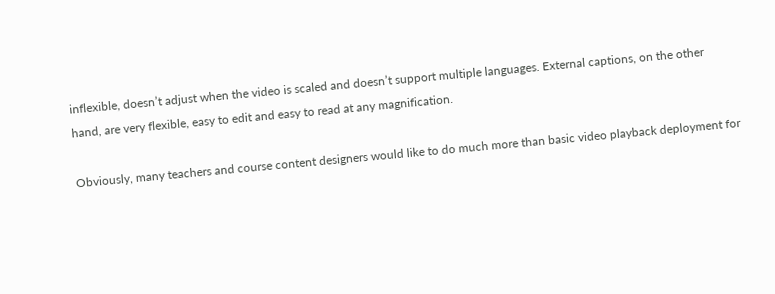inflexible, doesn’t adjust when the video is scaled and doesn’t support multiple languages. External captions, on the other hand, are very flexible, easy to edit and easy to read at any magnification.

Obviously, many teachers and course content designers would like to do much more than basic video playback deployment for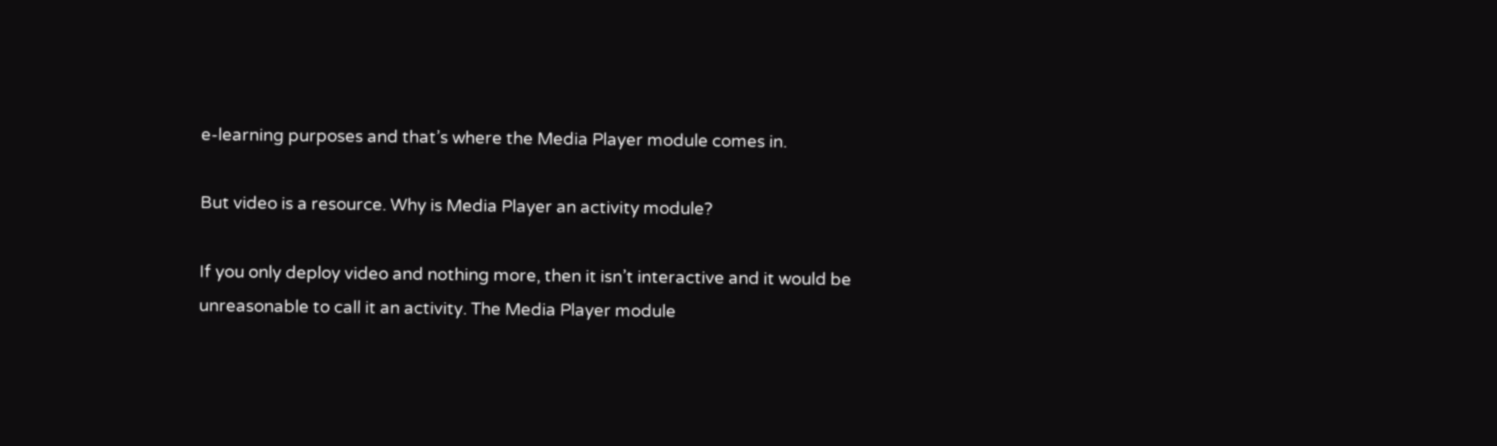e-learning purposes and that’s where the Media Player module comes in.

But video is a resource. Why is Media Player an activity module?

If you only deploy video and nothing more, then it isn’t interactive and it would be unreasonable to call it an activity. The Media Player module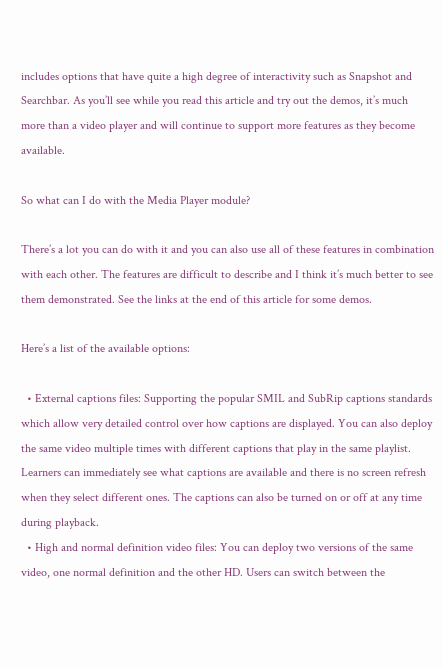includes options that have quite a high degree of interactivity such as Snapshot and Searchbar. As you’ll see while you read this article and try out the demos, it’s much more than a video player and will continue to support more features as they become available.

So what can I do with the Media Player module?

There’s a lot you can do with it and you can also use all of these features in combination with each other. The features are difficult to describe and I think it’s much better to see them demonstrated. See the links at the end of this article for some demos.

Here’s a list of the available options:

  • External captions files: Supporting the popular SMIL and SubRip captions standards which allow very detailed control over how captions are displayed. You can also deploy the same video multiple times with different captions that play in the same playlist. Learners can immediately see what captions are available and there is no screen refresh when they select different ones. The captions can also be turned on or off at any time during playback.
  • High and normal definition video files: You can deploy two versions of the same video, one normal definition and the other HD. Users can switch between the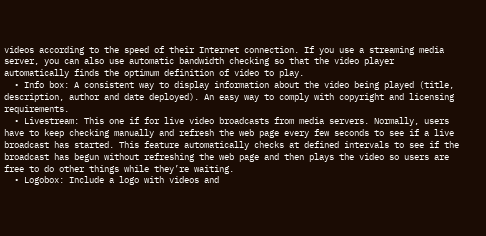videos according to the speed of their Internet connection. If you use a streaming media server, you can also use automatic bandwidth checking so that the video player automatically finds the optimum definition of video to play.
  • Info box: A consistent way to display information about the video being played (title, description, author and date deployed). An easy way to comply with copyright and licensing requirements.
  • Livestream: This one if for live video broadcasts from media servers. Normally, users have to keep checking manually and refresh the web page every few seconds to see if a live broadcast has started. This feature automatically checks at defined intervals to see if the broadcast has begun without refreshing the web page and then plays the video so users are free to do other things while they’re waiting.
  • Logobox: Include a logo with videos and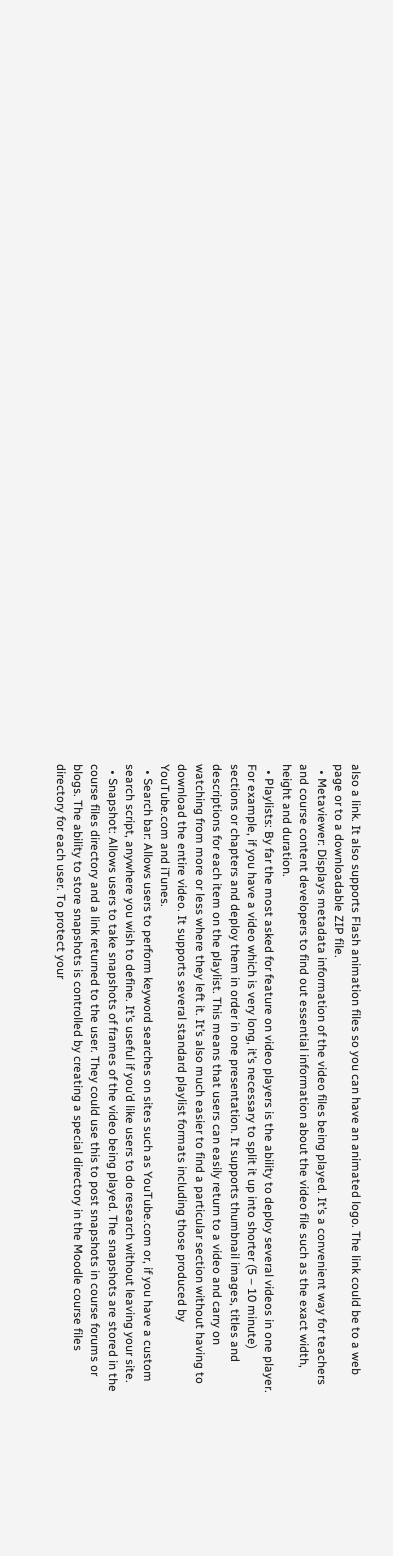also a link. It also supports Flash animation files so you can have an animated logo. The link could be to a web page or to a downloadable ZIP file.
  • Metaviewer: Displays metadata information of the video files being played. It’s a convenient way for teachers and course content developers to find out essential information about the video file such as the exact width, height and duration.
  • Playlists: By far the most asked for feature on video players is the ability to deploy several videos in one player. For example, if you have a video which is very long, it’s necessary to split it up into shorter (5 – 10 minute) sections or chapters and deploy them in order in one presentation. It supports thumbnail images, titles and descriptions for each item on the playlist. This means that users can easily return to a video and carry on watching from more or less where they left it. It’s also much easier to find a particular section without having to download the entire video. It supports several standard playlist formats including those produced by YouTube.com and iTunes.
  • Search bar: Allows users to perform keyword searches on sites such as YouTube.com or, if you have a custom search script, anywhere you wish to define. It’s useful if you’d like users to do research without leaving your site.
  • Snapshot: Allows users to take snapshots of frames of the video being played. The snapshots are stored in the course files directory and a link returned to the user. They could use this to post snapshots in course forums or blogs. The ability to store snapshots is controlled by creating a special directory in the Moodle course files directory for each user. To protect your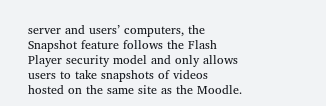server and users’ computers, the Snapshot feature follows the Flash Player security model and only allows users to take snapshots of videos hosted on the same site as the Moodle.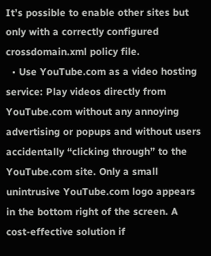It’s possible to enable other sites but only with a correctly configured crossdomain.xml policy file.
  • Use YouTube.com as a video hosting service: Play videos directly from YouTube.com without any annoying advertising or popups and without users accidentally “clicking through” to the YouTube.com site. Only a small unintrusive YouTube.com logo appears in the bottom right of the screen. A cost-effective solution if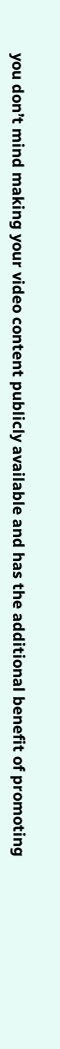you don’t mind making your video content publicly available and has the additional benefit of promoting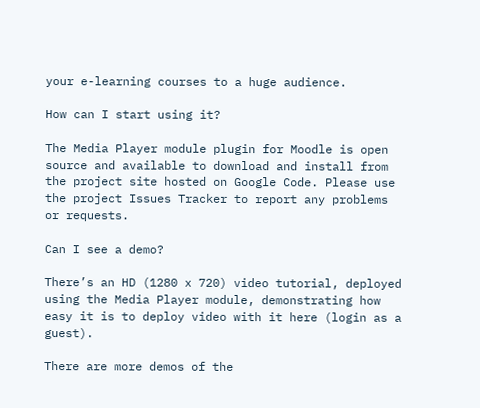your e-learning courses to a huge audience.

How can I start using it?

The Media Player module plugin for Moodle is open source and available to download and install from the project site hosted on Google Code. Please use the project Issues Tracker to report any problems or requests.

Can I see a demo?

There’s an HD (1280 x 720) video tutorial, deployed using the Media Player module, demonstrating how easy it is to deploy video with it here (login as a guest).

There are more demos of the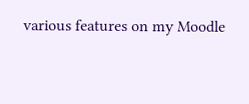various features on my Moodle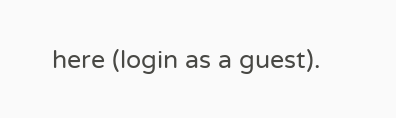here (login as a guest).